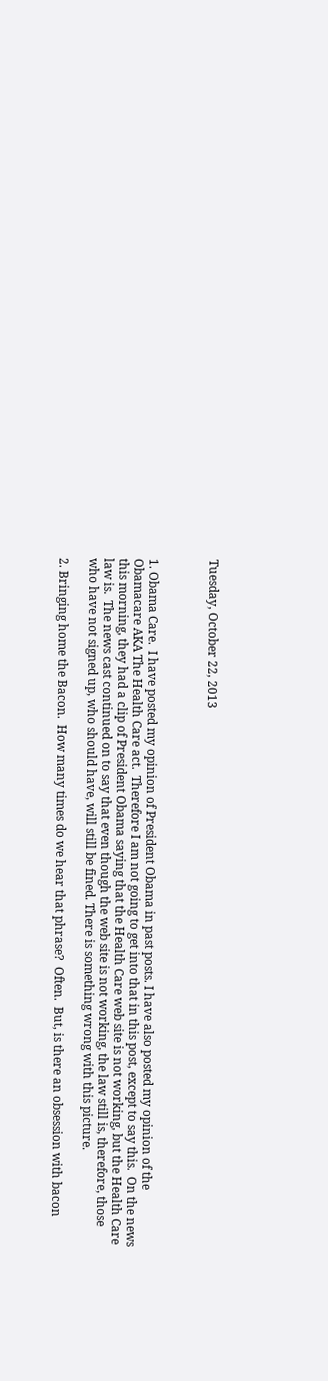Tuesday, October 22, 2013



1. Obama Care.  I have posted my opinion of President Obama in past posts. I have also posted my opinion of the Obamacare AKA The Health Care act.  Therefore I am not going to get into that in this post, except to say this.  On the news this morning, they had a clip of President Obama saying that the Health Care web site is not working, but the Health Care law is.  The news cast continued on to say that even though the web site is not working, the law still is, therefore, those who have not signed up, who should have, will still be fined. There is something wrong with this picture.

2. Bringing home the Bacon.  How many times do we hear that phrase?  Often.  But, is there an obsession with bacon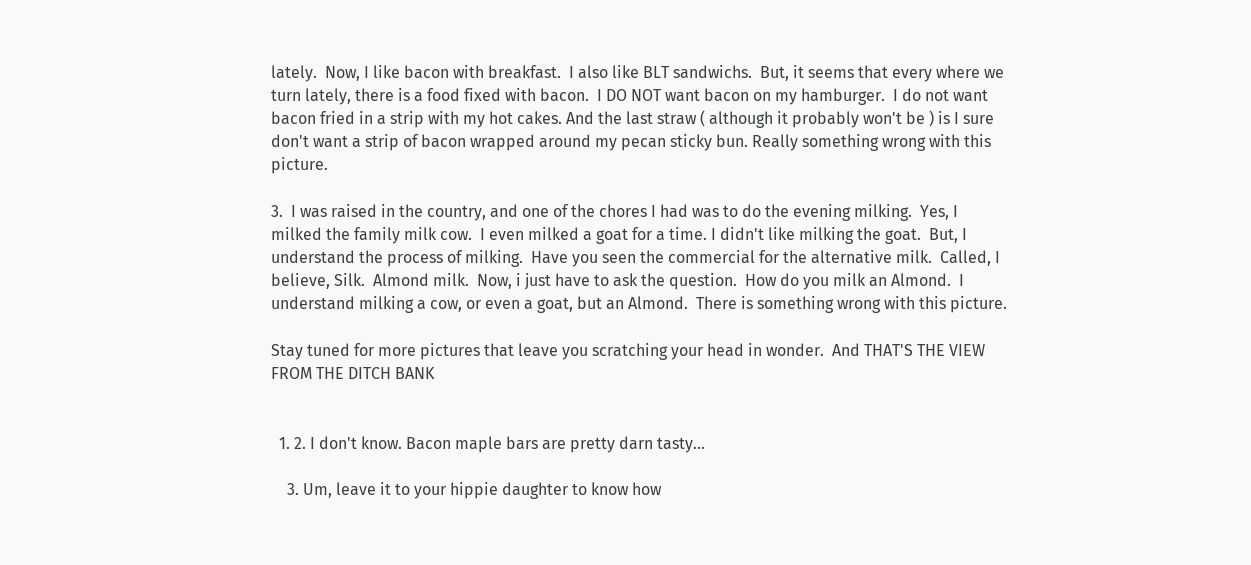lately.  Now, I like bacon with breakfast.  I also like BLT sandwichs.  But, it seems that every where we turn lately, there is a food fixed with bacon.  I DO NOT want bacon on my hamburger.  I do not want bacon fried in a strip with my hot cakes. And the last straw ( although it probably won't be ) is I sure don't want a strip of bacon wrapped around my pecan sticky bun. Really something wrong with this picture.

3.  I was raised in the country, and one of the chores I had was to do the evening milking.  Yes, I milked the family milk cow.  I even milked a goat for a time. I didn't like milking the goat.  But, I understand the process of milking.  Have you seen the commercial for the alternative milk.  Called, I believe, Silk.  Almond milk.  Now, i just have to ask the question.  How do you milk an Almond.  I understand milking a cow, or even a goat, but an Almond.  There is something wrong with this picture.

Stay tuned for more pictures that leave you scratching your head in wonder.  And THAT'S THE VIEW FROM THE DITCH BANK


  1. 2. I don't know. Bacon maple bars are pretty darn tasty...

    3. Um, leave it to your hippie daughter to know how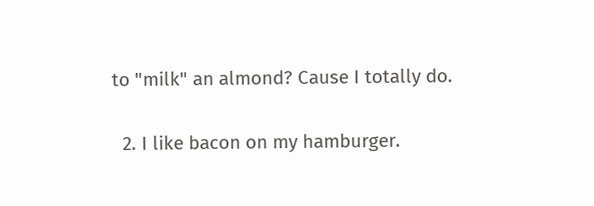to "milk" an almond? Cause I totally do.

  2. I like bacon on my hamburger.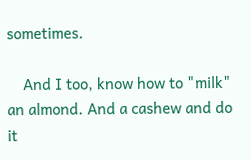sometimes.

    And I too, know how to "milk" an almond. And a cashew and do it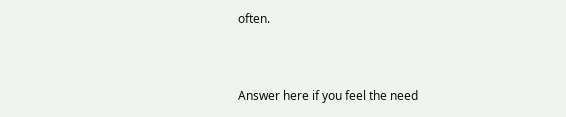often.


Answer here if you feel the need